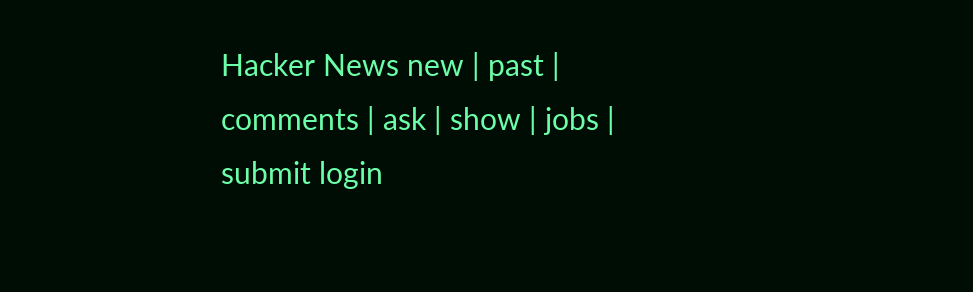Hacker News new | past | comments | ask | show | jobs | submit login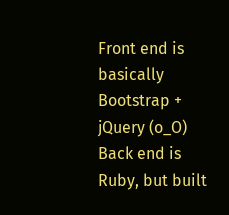Front end is basically Bootstrap + jQuery (o_O) Back end is Ruby, but built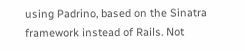using Padrino, based on the Sinatra framework instead of Rails. Not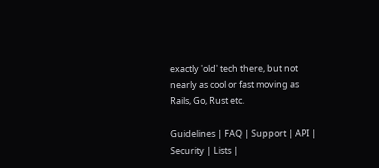exactly 'old' tech there, but not nearly as cool or fast moving as Rails, Go, Rust etc.

Guidelines | FAQ | Support | API | Security | Lists |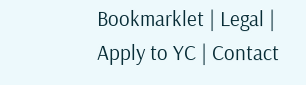Bookmarklet | Legal | Apply to YC | Contact